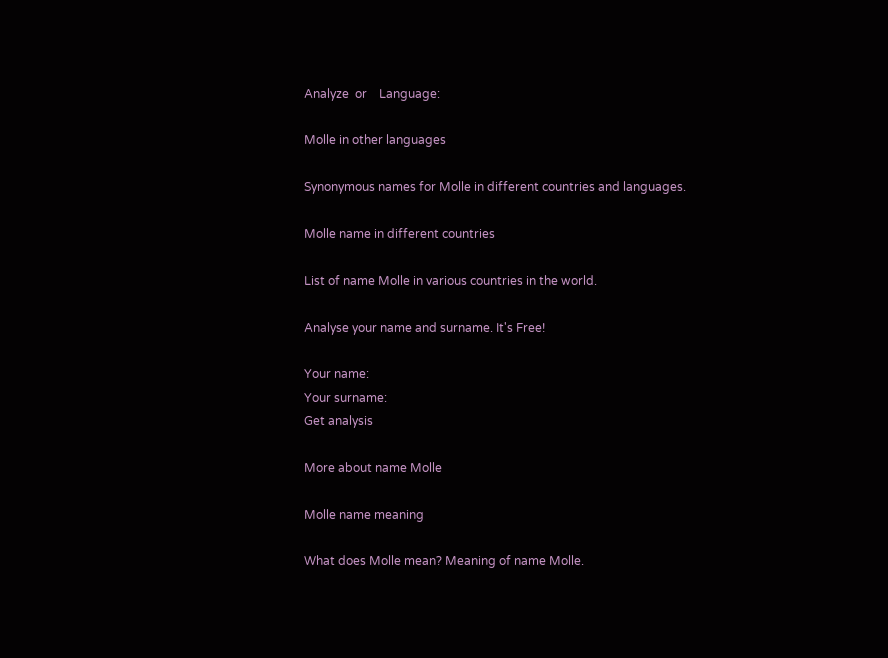Analyze  or    Language:

Molle in other languages

Synonymous names for Molle in different countries and languages.

Molle name in different countries

List of name Molle in various countries in the world.

Analyse your name and surname. It's Free!

Your name:
Your surname:
Get analysis

More about name Molle

Molle name meaning

What does Molle mean? Meaning of name Molle.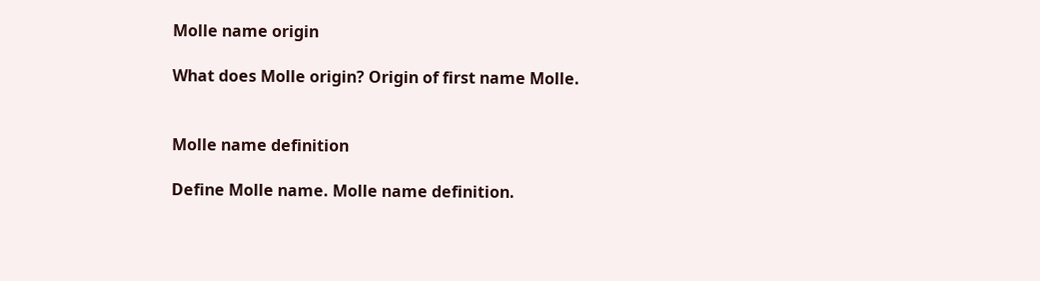Molle name origin

What does Molle origin? Origin of first name Molle.


Molle name definition

Define Molle name. Molle name definition.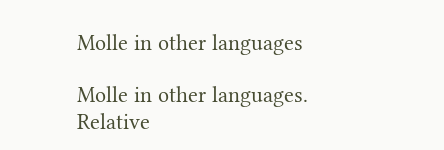Molle in other languages

Molle in other languages. Relative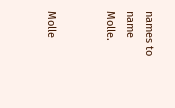names to name Molle.


Molle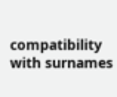compatibility with surnames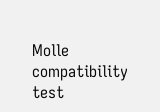Molle compatibility test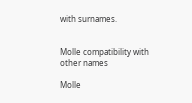with surnames.


Molle compatibility with other names

Molle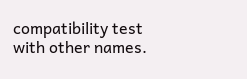compatibility test with other names.